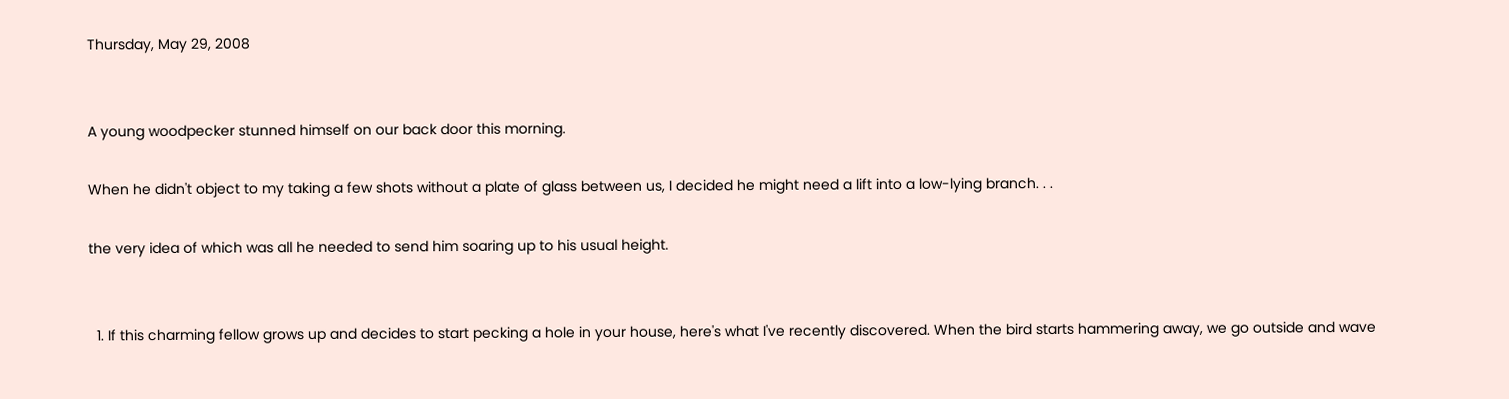Thursday, May 29, 2008


A young woodpecker stunned himself on our back door this morning.

When he didn't object to my taking a few shots without a plate of glass between us, I decided he might need a lift into a low-lying branch. . .

the very idea of which was all he needed to send him soaring up to his usual height.


  1. If this charming fellow grows up and decides to start pecking a hole in your house, here's what I've recently discovered. When the bird starts hammering away, we go outside and wave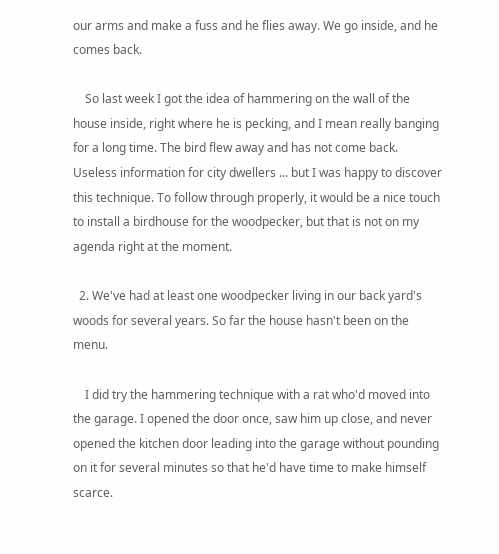our arms and make a fuss and he flies away. We go inside, and he comes back.

    So last week I got the idea of hammering on the wall of the house inside, right where he is pecking, and I mean really banging for a long time. The bird flew away and has not come back. Useless information for city dwellers ... but I was happy to discover this technique. To follow through properly, it would be a nice touch to install a birdhouse for the woodpecker, but that is not on my agenda right at the moment.

  2. We've had at least one woodpecker living in our back yard's woods for several years. So far the house hasn't been on the menu.

    I did try the hammering technique with a rat who'd moved into the garage. I opened the door once, saw him up close, and never opened the kitchen door leading into the garage without pounding on it for several minutes so that he'd have time to make himself scarce.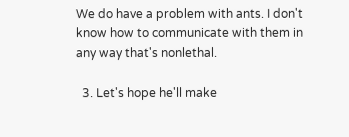We do have a problem with ants. I don't know how to communicate with them in any way that's nonlethal.

  3. Let's hope he'll make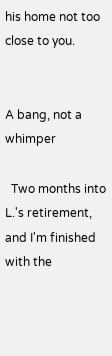his home not too close to you.


A bang, not a whimper

  Two months into L.'s retirement, and I'm finished with the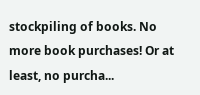stockpiling of books. No more book purchases! Or at least, no purcha...